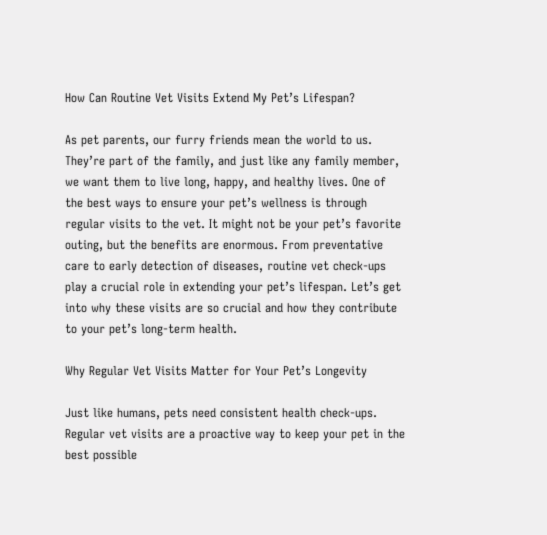How Can Routine Vet Visits Extend My Pet’s Lifespan?

As pet parents, our furry friends mean the world to us. They’re part of the family, and just like any family member, we want them to live long, happy, and healthy lives. One of the best ways to ensure your pet’s wellness is through regular visits to the vet. It might not be your pet’s favorite outing, but the benefits are enormous. From preventative care to early detection of diseases, routine vet check-ups play a crucial role in extending your pet’s lifespan. Let’s get into why these visits are so crucial and how they contribute to your pet’s long-term health.

Why Regular Vet Visits Matter for Your Pet’s Longevity

Just like humans, pets need consistent health check-ups. Regular vet visits are a proactive way to keep your pet in the best possible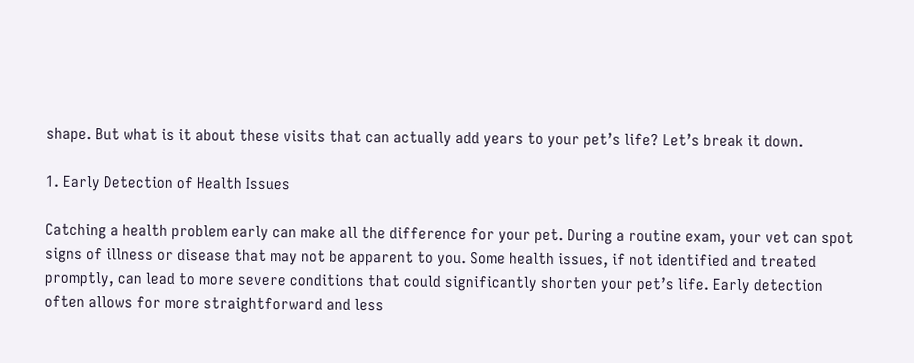shape. But what is it about these visits that can actually add years to your pet’s life? Let’s break it down.

1. Early Detection of Health Issues

Catching a health problem early can make all the difference for your pet. During a routine exam, your vet can spot signs of illness or disease that may not be apparent to you. Some health issues, if not identified and treated promptly, can lead to more severe conditions that could significantly shorten your pet’s life. Early detection often allows for more straightforward and less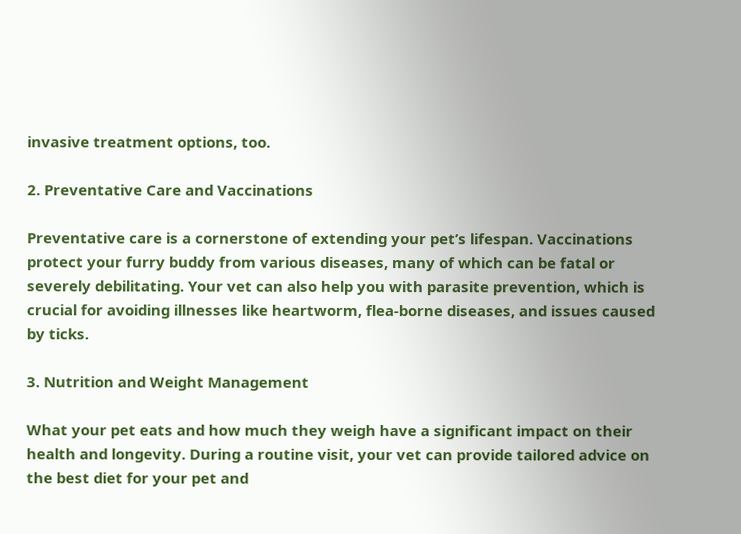invasive treatment options, too.

2. Preventative Care and Vaccinations

Preventative care is a cornerstone of extending your pet’s lifespan. Vaccinations protect your furry buddy from various diseases, many of which can be fatal or severely debilitating. Your vet can also help you with parasite prevention, which is crucial for avoiding illnesses like heartworm, flea-borne diseases, and issues caused by ticks.

3. Nutrition and Weight Management

What your pet eats and how much they weigh have a significant impact on their health and longevity. During a routine visit, your vet can provide tailored advice on the best diet for your pet and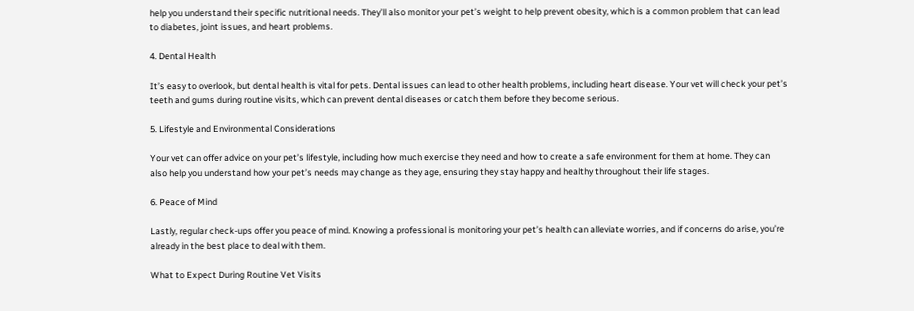help you understand their specific nutritional needs. They’ll also monitor your pet’s weight to help prevent obesity, which is a common problem that can lead to diabetes, joint issues, and heart problems.

4. Dental Health

It’s easy to overlook, but dental health is vital for pets. Dental issues can lead to other health problems, including heart disease. Your vet will check your pet’s teeth and gums during routine visits, which can prevent dental diseases or catch them before they become serious.

5. Lifestyle and Environmental Considerations

Your vet can offer advice on your pet’s lifestyle, including how much exercise they need and how to create a safe environment for them at home. They can also help you understand how your pet’s needs may change as they age, ensuring they stay happy and healthy throughout their life stages.

6. Peace of Mind

Lastly, regular check-ups offer you peace of mind. Knowing a professional is monitoring your pet’s health can alleviate worries, and if concerns do arise, you’re already in the best place to deal with them.

What to Expect During Routine Vet Visits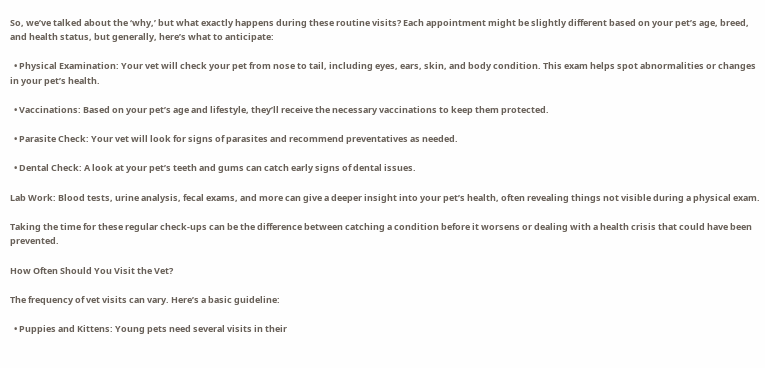So, we’ve talked about the ‘why,’ but what exactly happens during these routine visits? Each appointment might be slightly different based on your pet’s age, breed, and health status, but generally, here’s what to anticipate:

  • Physical Examination: Your vet will check your pet from nose to tail, including eyes, ears, skin, and body condition. This exam helps spot abnormalities or changes in your pet’s health.

  • Vaccinations: Based on your pet’s age and lifestyle, they’ll receive the necessary vaccinations to keep them protected.

  • Parasite Check: Your vet will look for signs of parasites and recommend preventatives as needed.

  • Dental Check: A look at your pet’s teeth and gums can catch early signs of dental issues.

Lab Work: Blood tests, urine analysis, fecal exams, and more can give a deeper insight into your pet’s health, often revealing things not visible during a physical exam.

Taking the time for these regular check-ups can be the difference between catching a condition before it worsens or dealing with a health crisis that could have been prevented.

How Often Should You Visit the Vet?

The frequency of vet visits can vary. Here’s a basic guideline:

  • Puppies and Kittens: Young pets need several visits in their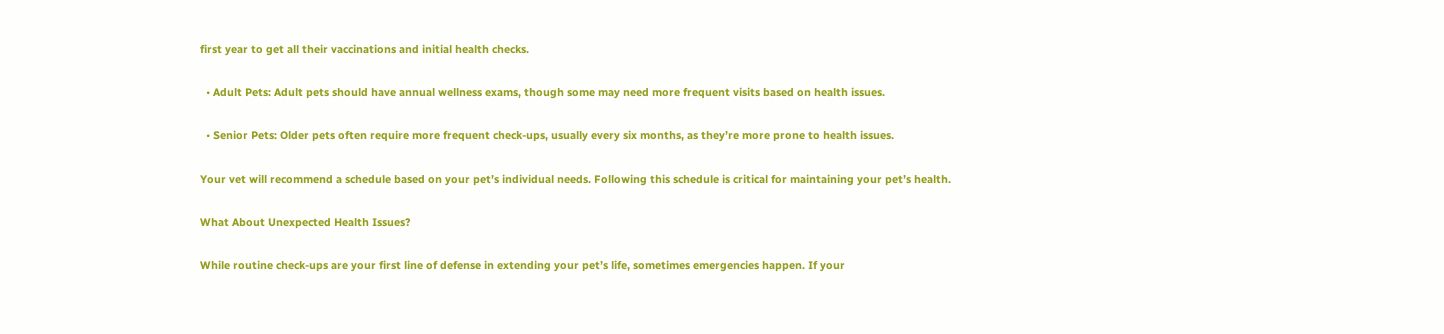first year to get all their vaccinations and initial health checks.

  • Adult Pets: Adult pets should have annual wellness exams, though some may need more frequent visits based on health issues.

  • Senior Pets: Older pets often require more frequent check-ups, usually every six months, as they’re more prone to health issues.

Your vet will recommend a schedule based on your pet’s individual needs. Following this schedule is critical for maintaining your pet’s health.

What About Unexpected Health Issues?

While routine check-ups are your first line of defense in extending your pet’s life, sometimes emergencies happen. If your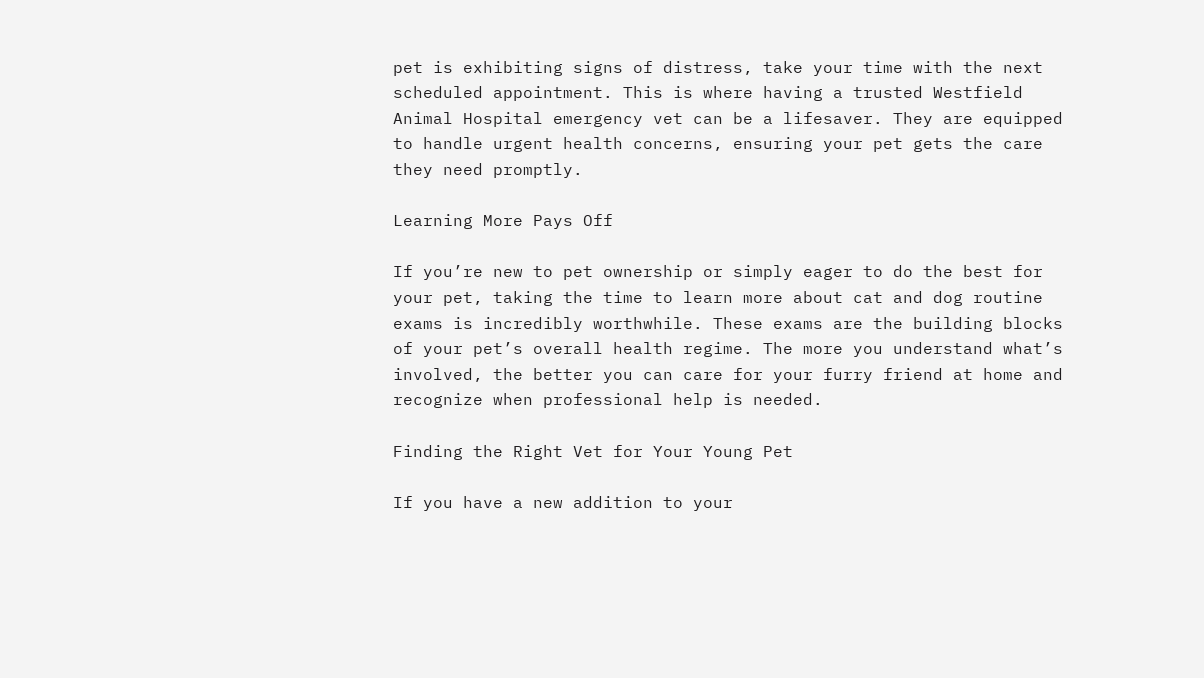pet is exhibiting signs of distress, take your time with the next scheduled appointment. This is where having a trusted Westfield Animal Hospital emergency vet can be a lifesaver. They are equipped to handle urgent health concerns, ensuring your pet gets the care they need promptly.

Learning More Pays Off

If you’re new to pet ownership or simply eager to do the best for your pet, taking the time to learn more about cat and dog routine exams is incredibly worthwhile. These exams are the building blocks of your pet’s overall health regime. The more you understand what’s involved, the better you can care for your furry friend at home and recognize when professional help is needed.

Finding the Right Vet for Your Young Pet

If you have a new addition to your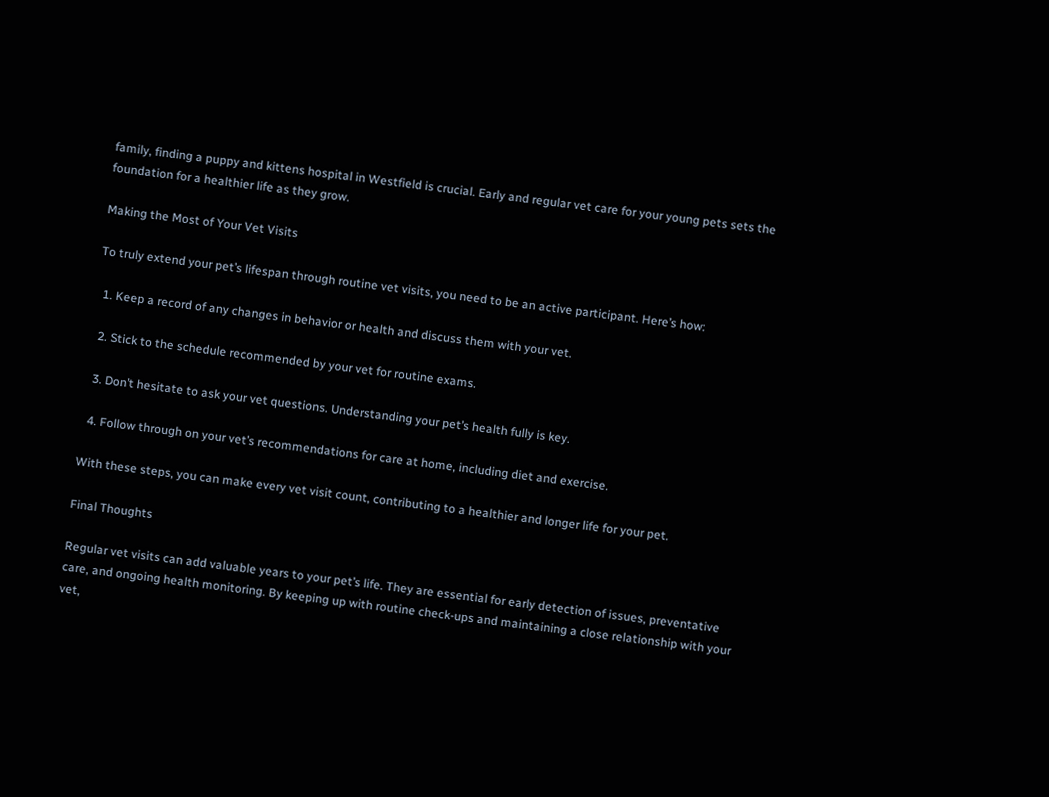family, finding a puppy and kittens hospital in Westfield is crucial. Early and regular vet care for your young pets sets the foundation for a healthier life as they grow.

Making the Most of Your Vet Visits

To truly extend your pet’s lifespan through routine vet visits, you need to be an active participant. Here’s how:

  1. Keep a record of any changes in behavior or health and discuss them with your vet.

  2. Stick to the schedule recommended by your vet for routine exams.

  3. Don’t hesitate to ask your vet questions. Understanding your pet’s health fully is key.

  4. Follow through on your vet’s recommendations for care at home, including diet and exercise.

With these steps, you can make every vet visit count, contributing to a healthier and longer life for your pet.

Final Thoughts

Regular vet visits can add valuable years to your pet’s life. They are essential for early detection of issues, preventative care, and ongoing health monitoring. By keeping up with routine check-ups and maintaining a close relationship with your vet,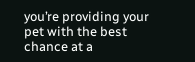you’re providing your pet with the best chance at a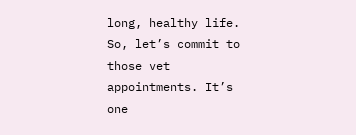long, healthy life. So, let’s commit to those vet appointments. It’s one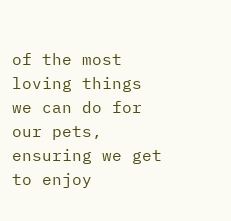of the most loving things we can do for our pets, ensuring we get to enjoy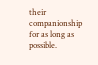their companionship for as long as possible.